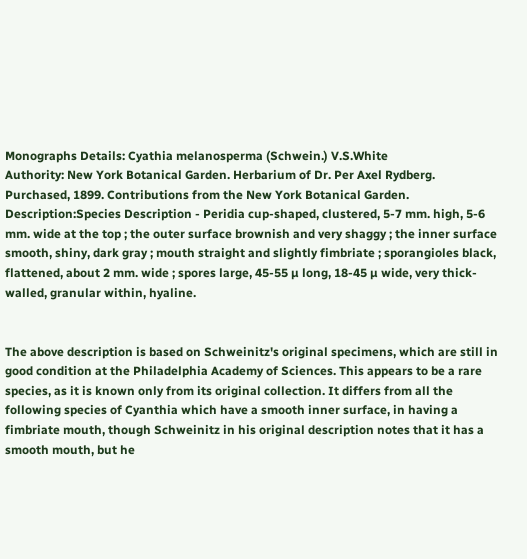Monographs Details: Cyathia melanosperma (Schwein.) V.S.White
Authority: New York Botanical Garden. Herbarium of Dr. Per Axel Rydberg. Purchased, 1899. Contributions from the New York Botanical Garden.
Description:Species Description - Peridia cup-shaped, clustered, 5-7 mm. high, 5-6 mm. wide at the top ; the outer surface brownish and very shaggy ; the inner surface smooth, shiny, dark gray ; mouth straight and slightly fimbriate ; sporangioles black, flattened, about 2 mm. wide ; spores large, 45-55 µ long, 18-45 µ wide, very thick-walled, granular within, hyaline.


The above description is based on Schweinitz's original specimens, which are still in good condition at the Philadelphia Academy of Sciences. This appears to be a rare species, as it is known only from its original collection. It differs from all the following species of Cyanthia which have a smooth inner surface, in having a fimbriate mouth, though Schweinitz in his original description notes that it has a smooth mouth, but he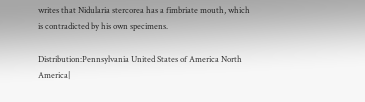writes that Nidularia stercorea has a fimbriate mouth, which is contradicted by his own specimens.

Distribution:Pennsylvania United States of America North America|